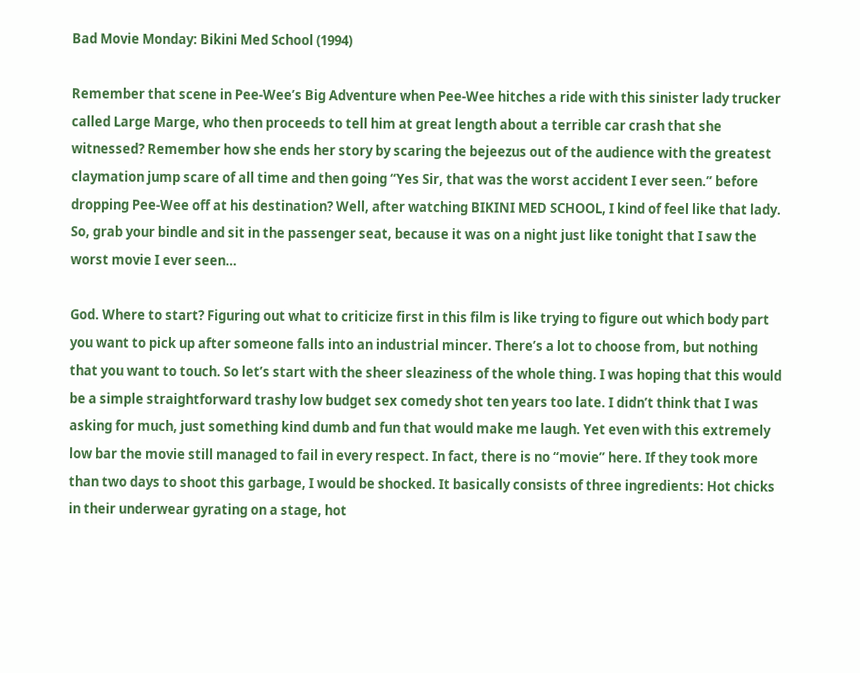Bad Movie Monday: Bikini Med School (1994)

Remember that scene in Pee-Wee’s Big Adventure when Pee-Wee hitches a ride with this sinister lady trucker called Large Marge, who then proceeds to tell him at great length about a terrible car crash that she witnessed? Remember how she ends her story by scaring the bejeezus out of the audience with the greatest claymation jump scare of all time and then going “Yes Sir, that was the worst accident I ever seen.” before dropping Pee-Wee off at his destination? Well, after watching BIKINI MED SCHOOL, I kind of feel like that lady. So, grab your bindle and sit in the passenger seat, because it was on a night just like tonight that I saw the worst movie I ever seen…

God. Where to start? Figuring out what to criticize first in this film is like trying to figure out which body part you want to pick up after someone falls into an industrial mincer. There’s a lot to choose from, but nothing that you want to touch. So let’s start with the sheer sleaziness of the whole thing. I was hoping that this would be a simple straightforward trashy low budget sex comedy shot ten years too late. I didn’t think that I was asking for much, just something kind dumb and fun that would make me laugh. Yet even with this extremely low bar the movie still managed to fail in every respect. In fact, there is no “movie” here. If they took more than two days to shoot this garbage, I would be shocked. It basically consists of three ingredients: Hot chicks in their underwear gyrating on a stage, hot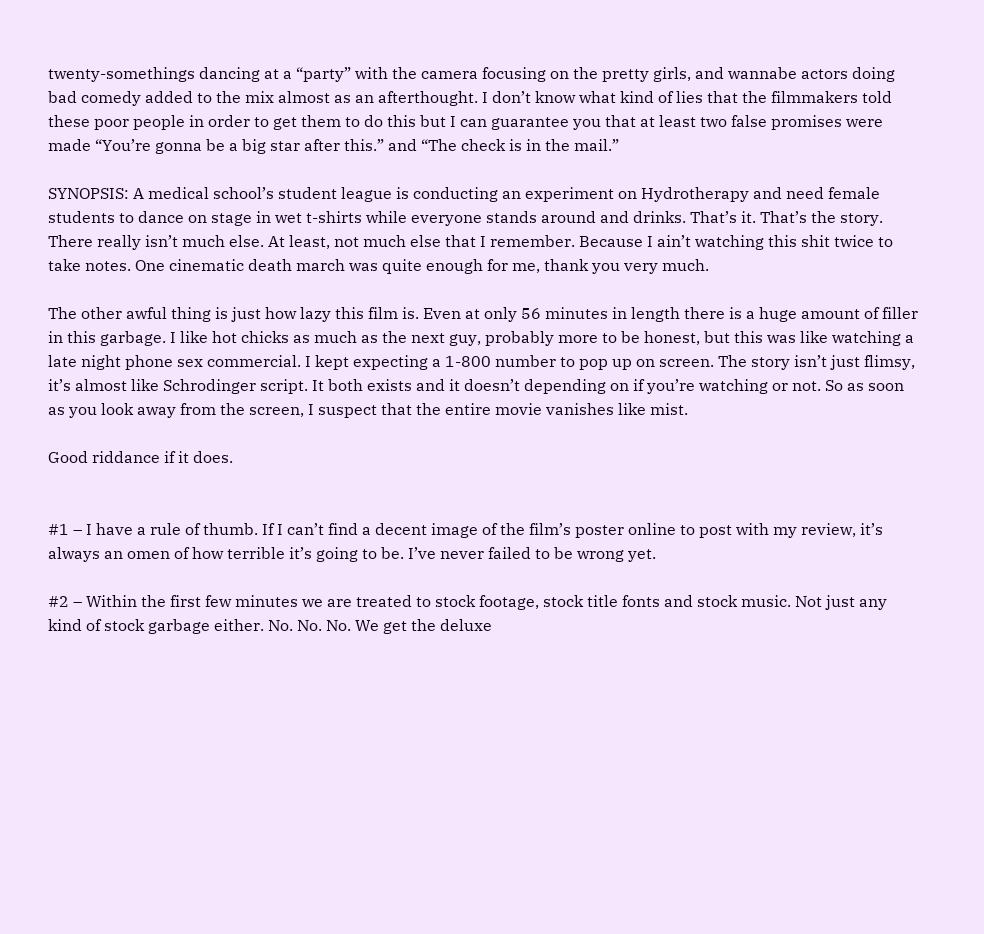twenty-somethings dancing at a “party” with the camera focusing on the pretty girls, and wannabe actors doing bad comedy added to the mix almost as an afterthought. I don’t know what kind of lies that the filmmakers told these poor people in order to get them to do this but I can guarantee you that at least two false promises were made “You’re gonna be a big star after this.” and “The check is in the mail.”

SYNOPSIS: A medical school’s student league is conducting an experiment on Hydrotherapy and need female students to dance on stage in wet t-shirts while everyone stands around and drinks. That’s it. That’s the story. There really isn’t much else. At least, not much else that I remember. Because I ain’t watching this shit twice to take notes. One cinematic death march was quite enough for me, thank you very much.

The other awful thing is just how lazy this film is. Even at only 56 minutes in length there is a huge amount of filler in this garbage. I like hot chicks as much as the next guy, probably more to be honest, but this was like watching a late night phone sex commercial. I kept expecting a 1-800 number to pop up on screen. The story isn’t just flimsy, it’s almost like Schrodinger script. It both exists and it doesn’t depending on if you’re watching or not. So as soon as you look away from the screen, I suspect that the entire movie vanishes like mist.

Good riddance if it does.


#1 – I have a rule of thumb. If I can’t find a decent image of the film’s poster online to post with my review, it’s always an omen of how terrible it’s going to be. I’ve never failed to be wrong yet.

#2 – Within the first few minutes we are treated to stock footage, stock title fonts and stock music. Not just any kind of stock garbage either. No. No. No. We get the deluxe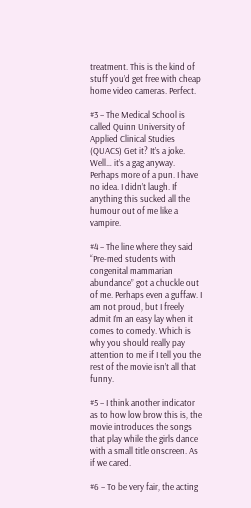treatment. This is the kind of stuff you’d get free with cheap home video cameras. Perfect.

#3 – The Medical School is called Quinn University of Applied Clinical Studies (QUACS) Get it? It’s a joke. Well… it’s a gag anyway. Perhaps more of a pun. I have no idea. I didn’t laugh. If anything this sucked all the humour out of me like a vampire.

#4 – The line where they said “Pre-med students with congenital mammarian abundance” got a chuckle out of me. Perhaps even a guffaw. I am not proud, but I freely admit I’m an easy lay when it comes to comedy. Which is why you should really pay attention to me if I tell you the rest of the movie isn’t all that funny.

#5 – I think another indicator as to how low brow this is, the movie introduces the songs that play while the girls dance with a small title onscreen. As if we cared.

#6 – To be very fair, the acting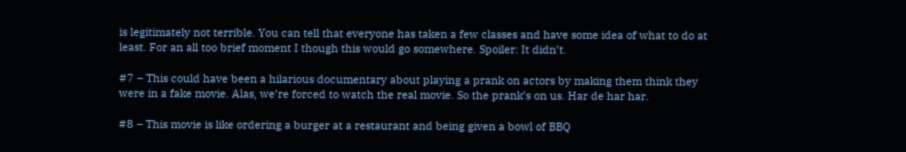is legitimately not terrible. You can tell that everyone has taken a few classes and have some idea of what to do at least. For an all too brief moment I though this would go somewhere. Spoiler: It didn’t.

#7 – This could have been a hilarious documentary about playing a prank on actors by making them think they were in a fake movie. Alas, we’re forced to watch the real movie. So the prank’s on us. Har de har har.

#8 – This movie is like ordering a burger at a restaurant and being given a bowl of BBQ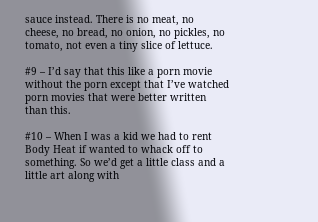sauce instead. There is no meat, no cheese, no bread, no onion, no pickles, no tomato, not even a tiny slice of lettuce.

#9 – I’d say that this like a porn movie without the porn except that I’ve watched porn movies that were better written than this.

#10 – When I was a kid we had to rent Body Heat if wanted to whack off to something. So we’d get a little class and a little art along with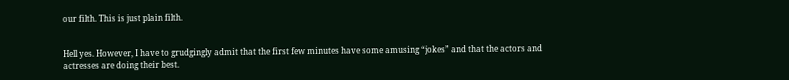our filth. This is just plain filth.


Hell yes. However, I have to grudgingly admit that the first few minutes have some amusing “jokes” and that the actors and actresses are doing their best.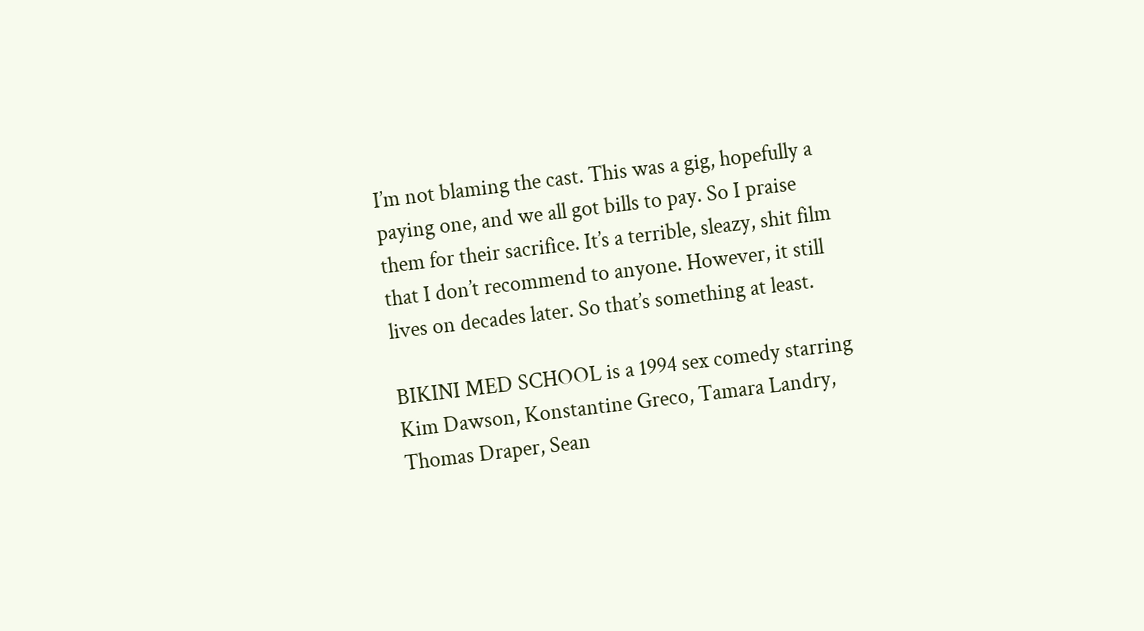I’m not blaming the cast. This was a gig, hopefully a paying one, and we all got bills to pay. So I praise them for their sacrifice. It’s a terrible, sleazy, shit film that I don’t recommend to anyone. However, it still lives on decades later. So that’s something at least.

BIKINI MED SCHOOL is a 1994 sex comedy starring Kim Dawson, Konstantine Greco, Tamara Landry, Thomas Draper, Sean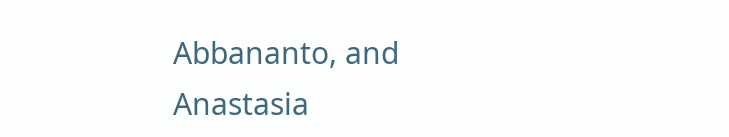Abbananto, and Anastasia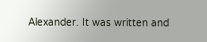Alexander. It was written and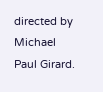directed by Michael Paul Girard.